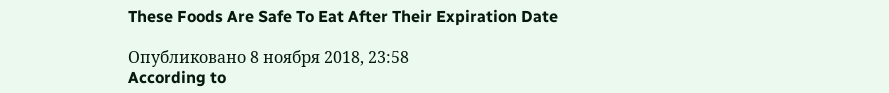These Foods Are Safe To Eat After Their Expiration Date

Опубликовано 8 ноября 2018, 23:58
According to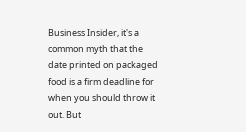Business Insider, it's a common myth that the date printed on packaged food is a firm deadline for when you should throw it out. But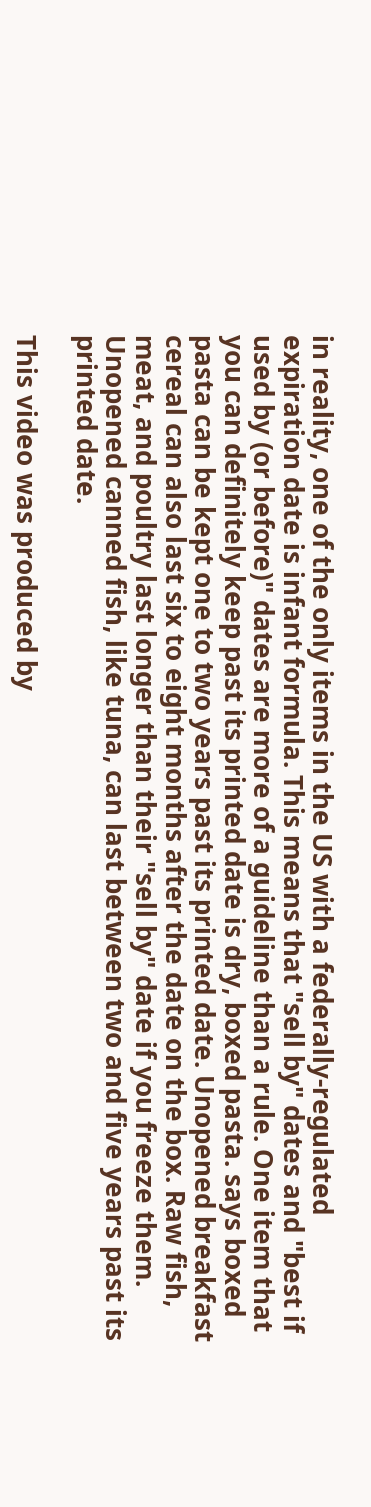in reality, one of the only items in the US with a federally-regulated expiration date is infant formula. This means that "sell by" dates and "best if used by (or before)" dates are more of a guideline than a rule. One item that you can definitely keep past its printed date is dry, boxed pasta. says boxed pasta can be kept one to two years past its printed date. Unopened breakfast cereal can also last six to eight months after the date on the box. Raw fish, meat, and poultry last longer than their "sell by" date if you freeze them. Unopened canned fish, like tuna, can last between two and five years past its printed date.

This video was produced by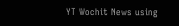YT Wochit News using